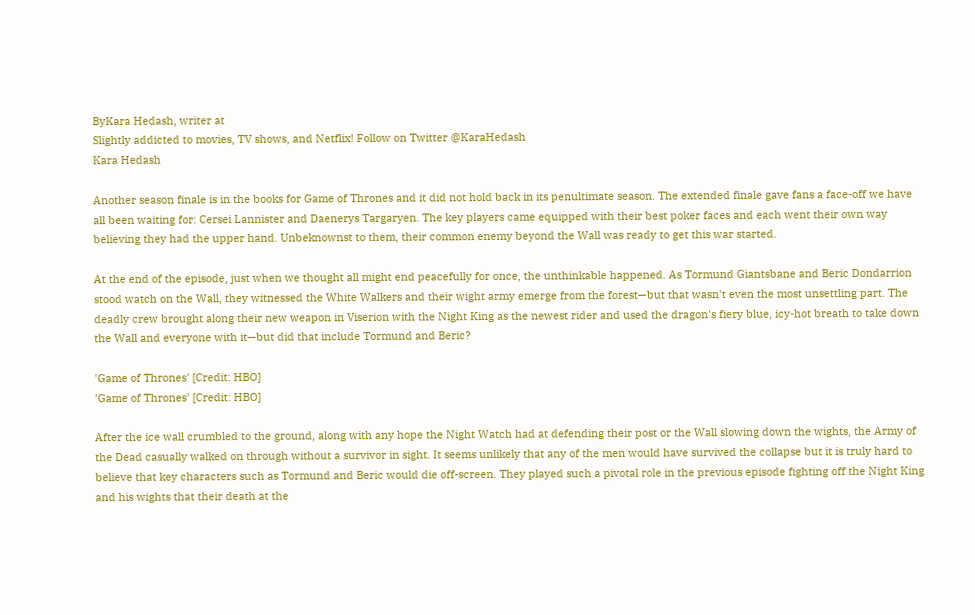ByKara Hedash, writer at
Slightly addicted to movies, TV shows, and Netflix! Follow on Twitter @KaraHedash
Kara Hedash

Another season finale is in the books for Game of Thrones and it did not hold back in its penultimate season. The extended finale gave fans a face-off we have all been waiting for: Cersei Lannister and Daenerys Targaryen. The key players came equipped with their best poker faces and each went their own way believing they had the upper hand. Unbeknownst to them, their common enemy beyond the Wall was ready to get this war started.

At the end of the episode, just when we thought all might end peacefully for once, the unthinkable happened. As Tormund Giantsbane and Beric Dondarrion stood watch on the Wall, they witnessed the White Walkers and their wight army emerge from the forest—but that wasn't even the most unsettling part. The deadly crew brought along their new weapon in Viserion with the Night King as the newest rider and used the dragon's fiery blue, icy-hot breath to take down the Wall and everyone with it—but did that include Tormund and Beric?

'Game of Thrones' [Credit: HBO]
'Game of Thrones' [Credit: HBO]

After the ice wall crumbled to the ground, along with any hope the Night Watch had at defending their post or the Wall slowing down the wights, the Army of the Dead casually walked on through without a survivor in sight. It seems unlikely that any of the men would have survived the collapse but it is truly hard to believe that key characters such as Tormund and Beric would die off-screen. They played such a pivotal role in the previous episode fighting off the Night King and his wights that their death at the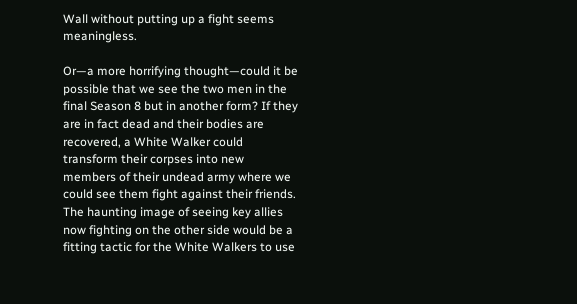Wall without putting up a fight seems meaningless.

Or—a more horrifying thought—could it be possible that we see the two men in the final Season 8 but in another form? If they are in fact dead and their bodies are recovered, a White Walker could transform their corpses into new members of their undead army where we could see them fight against their friends. The haunting image of seeing key allies now fighting on the other side would be a fitting tactic for the White Walkers to use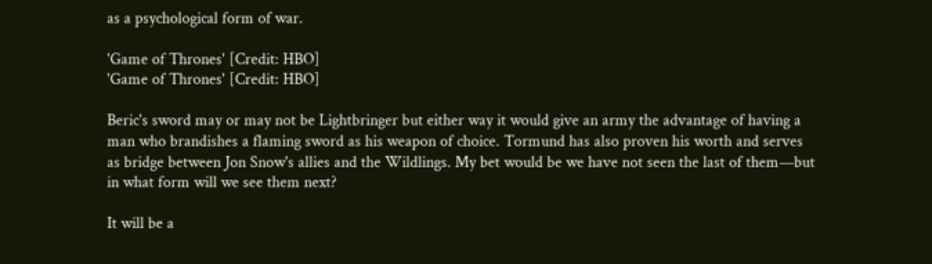as a psychological form of war.

'Game of Thrones' [Credit: HBO]
'Game of Thrones' [Credit: HBO]

Beric's sword may or may not be Lightbringer but either way it would give an army the advantage of having a man who brandishes a flaming sword as his weapon of choice. Tormund has also proven his worth and serves as bridge between Jon Snow's allies and the Wildlings. My bet would be we have not seen the last of them—but in what form will we see them next?

It will be a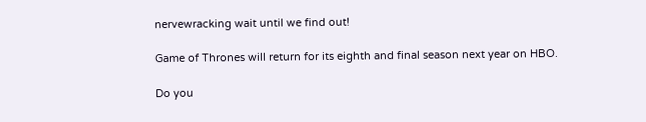nervewracking wait until we find out!

Game of Thrones will return for its eighth and final season next year on HBO.

Do you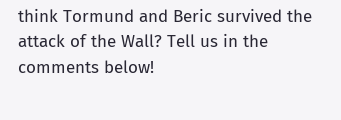think Tormund and Beric survived the attack of the Wall? Tell us in the comments below!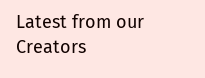Latest from our Creators